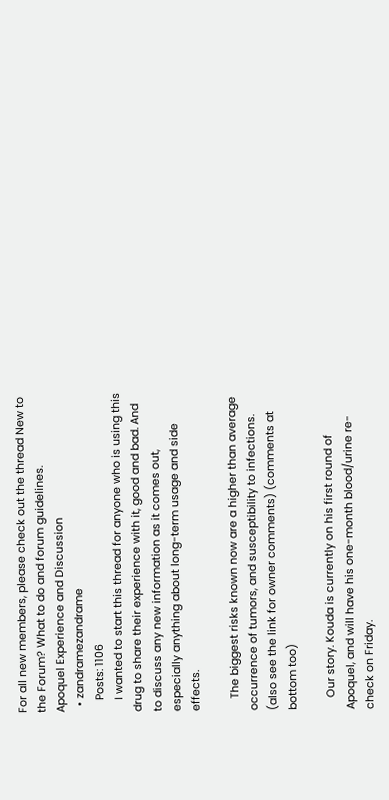For all new members, please check out the thread New to the Forum? What to do and forum guidelines.
Apoquel Experience and Discussion
  • zandramezandrame
    Posts: 1106
    I wanted to start this thread for anyone who is using this drug to share their experience with it, good and bad. And to discuss any new information as it comes out, especially anything about long-term usage and side effects.

    The biggest risks known now are a higher than average occurrence of tumors, and susceptibility to infections. (also see the link for owner comments) (comments at bottom too)

    Our story. Kouda is currently on his first round of Apoquel, and will have his one-month blood/urine re-check on Friday.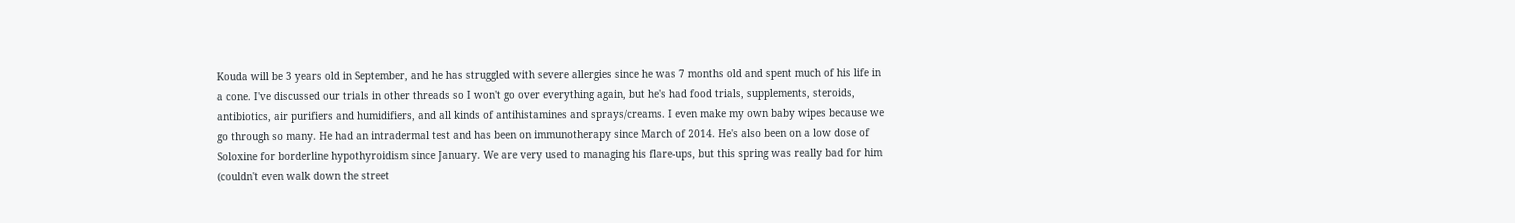Kouda will be 3 years old in September, and he has struggled with severe allergies since he was 7 months old and spent much of his life in a cone. I've discussed our trials in other threads so I won't go over everything again, but he's had food trials, supplements, steroids, antibiotics, air purifiers and humidifiers, and all kinds of antihistamines and sprays/creams. I even make my own baby wipes because we go through so many. He had an intradermal test and has been on immunotherapy since March of 2014. He's also been on a low dose of Soloxine for borderline hypothyroidism since January. We are very used to managing his flare-ups, but this spring was really bad for him (couldn't even walk down the street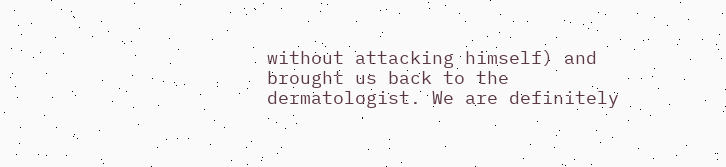without attacking himself) and brought us back to the dermatologist. We are definitely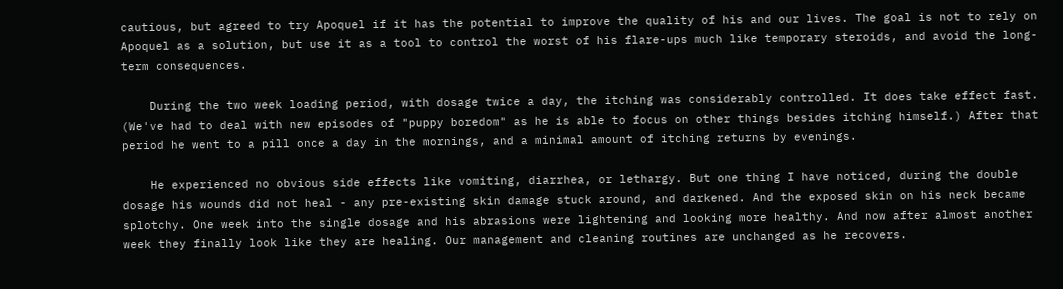cautious, but agreed to try Apoquel if it has the potential to improve the quality of his and our lives. The goal is not to rely on Apoquel as a solution, but use it as a tool to control the worst of his flare-ups much like temporary steroids, and avoid the long-term consequences.

    During the two week loading period, with dosage twice a day, the itching was considerably controlled. It does take effect fast. (We've had to deal with new episodes of "puppy boredom" as he is able to focus on other things besides itching himself.) After that period he went to a pill once a day in the mornings, and a minimal amount of itching returns by evenings.

    He experienced no obvious side effects like vomiting, diarrhea, or lethargy. But one thing I have noticed, during the double dosage his wounds did not heal - any pre-existing skin damage stuck around, and darkened. And the exposed skin on his neck became splotchy. One week into the single dosage and his abrasions were lightening and looking more healthy. And now after almost another week they finally look like they are healing. Our management and cleaning routines are unchanged as he recovers.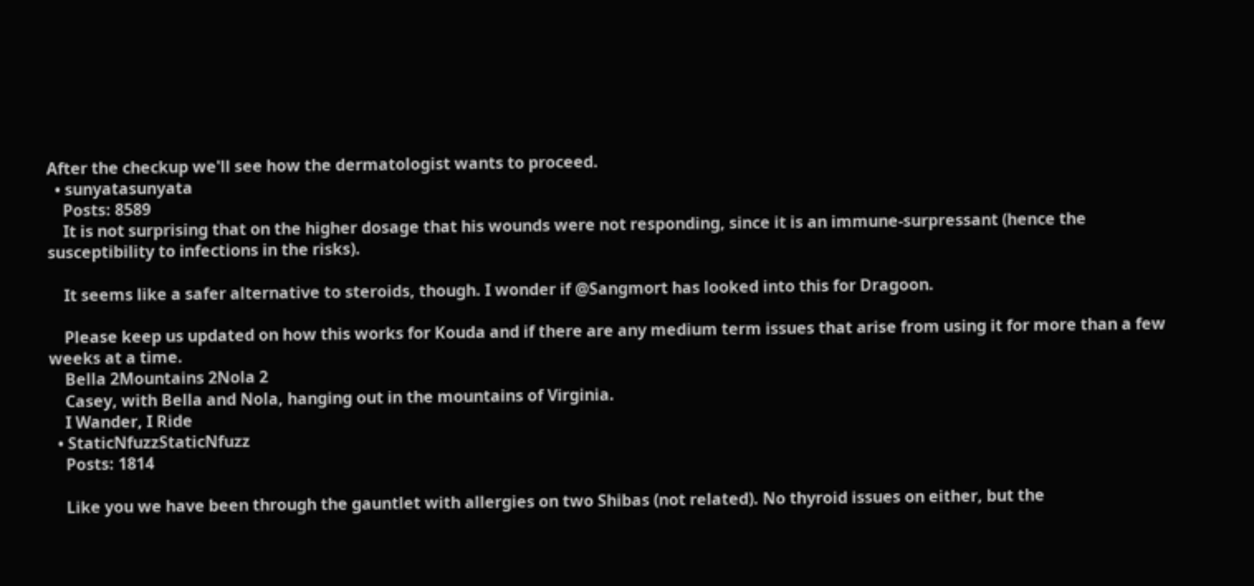After the checkup we'll see how the dermatologist wants to proceed.
  • sunyatasunyata
    Posts: 8589
    It is not surprising that on the higher dosage that his wounds were not responding, since it is an immune-surpressant (hence the susceptibility to infections in the risks).

    It seems like a safer alternative to steroids, though. I wonder if @Sangmort has looked into this for Dragoon.

    Please keep us updated on how this works for Kouda and if there are any medium term issues that arise from using it for more than a few weeks at a time.
    Bella 2Mountains 2Nola 2
    Casey, with Bella and Nola, hanging out in the mountains of Virginia.
    I Wander, I Ride
  • StaticNfuzzStaticNfuzz
    Posts: 1814

    Like you we have been through the gauntlet with allergies on two Shibas (not related). No thyroid issues on either, but the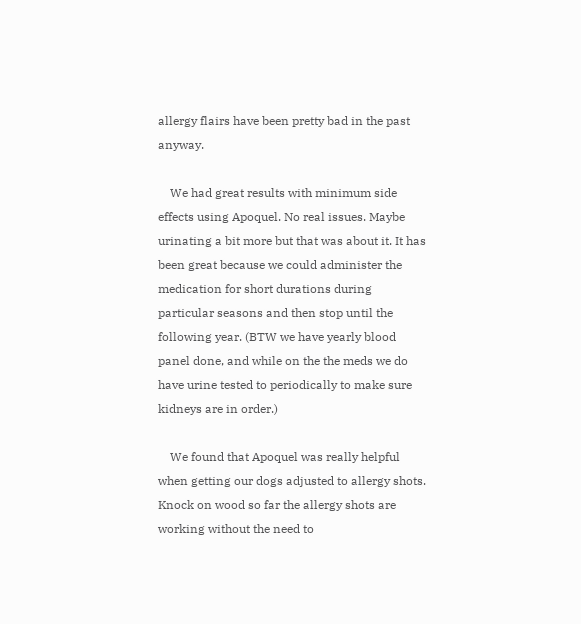allergy flairs have been pretty bad in the past anyway.

    We had great results with minimum side effects using Apoquel. No real issues. Maybe urinating a bit more but that was about it. It has been great because we could administer the medication for short durations during particular seasons and then stop until the following year. (BTW we have yearly blood panel done, and while on the the meds we do have urine tested to periodically to make sure kidneys are in order.)

    We found that Apoquel was really helpful when getting our dogs adjusted to allergy shots. Knock on wood so far the allergy shots are working without the need to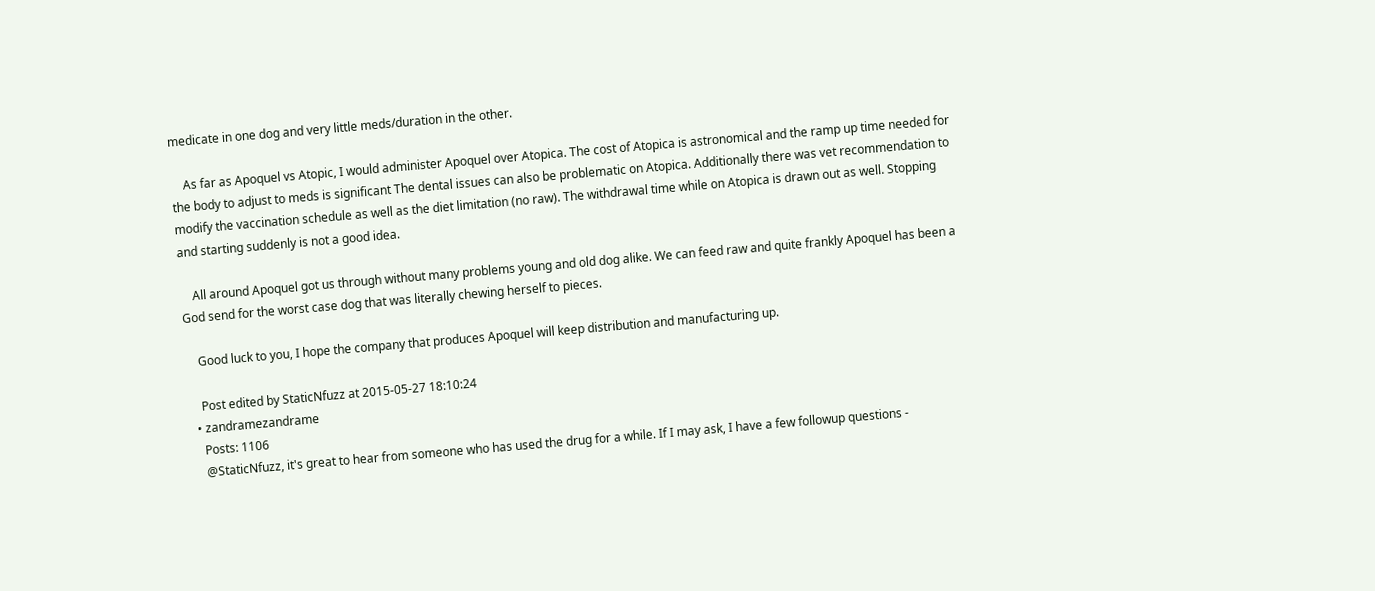medicate in one dog and very little meds/duration in the other.

    As far as Apoquel vs Atopic, I would administer Apoquel over Atopica. The cost of Atopica is astronomical and the ramp up time needed for the body to adjust to meds is significant The dental issues can also be problematic on Atopica. Additionally there was vet recommendation to modify the vaccination schedule as well as the diet limitation (no raw). The withdrawal time while on Atopica is drawn out as well. Stopping and starting suddenly is not a good idea.

    All around Apoquel got us through without many problems young and old dog alike. We can feed raw and quite frankly Apoquel has been a God send for the worst case dog that was literally chewing herself to pieces.

    Good luck to you, I hope the company that produces Apoquel will keep distribution and manufacturing up.

    Post edited by StaticNfuzz at 2015-05-27 18:10:24
  • zandramezandrame
    Posts: 1106
    @StaticNfuzz, it's great to hear from someone who has used the drug for a while. If I may ask, I have a few followup questions -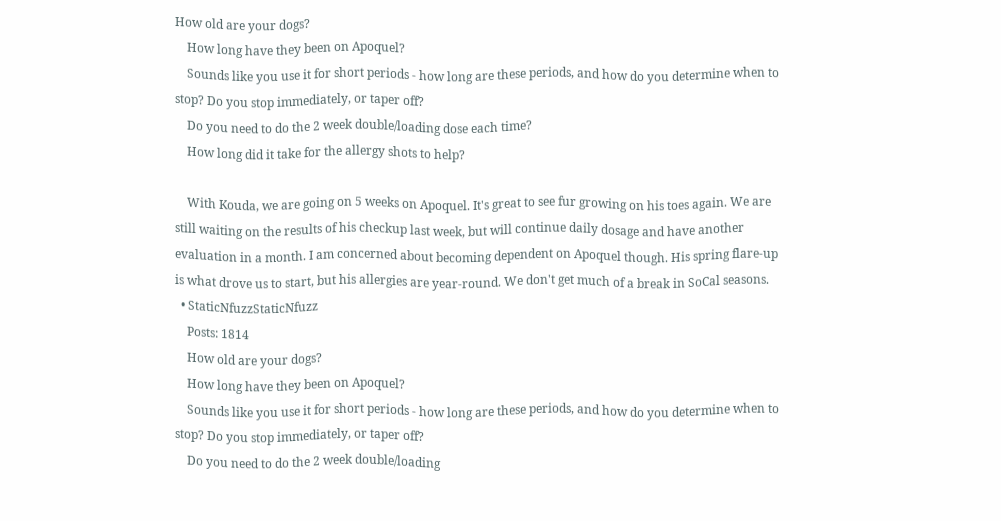How old are your dogs?
    How long have they been on Apoquel?
    Sounds like you use it for short periods - how long are these periods, and how do you determine when to stop? Do you stop immediately, or taper off?
    Do you need to do the 2 week double/loading dose each time?
    How long did it take for the allergy shots to help?

    With Kouda, we are going on 5 weeks on Apoquel. It's great to see fur growing on his toes again. We are still waiting on the results of his checkup last week, but will continue daily dosage and have another evaluation in a month. I am concerned about becoming dependent on Apoquel though. His spring flare-up is what drove us to start, but his allergies are year-round. We don't get much of a break in SoCal seasons.
  • StaticNfuzzStaticNfuzz
    Posts: 1814
    How old are your dogs?
    How long have they been on Apoquel?
    Sounds like you use it for short periods - how long are these periods, and how do you determine when to stop? Do you stop immediately, or taper off?
    Do you need to do the 2 week double/loading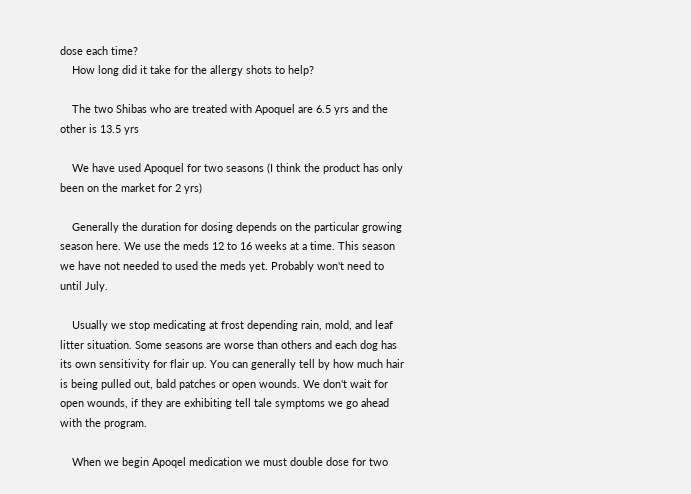dose each time?
    How long did it take for the allergy shots to help?

    The two Shibas who are treated with Apoquel are 6.5 yrs and the other is 13.5 yrs

    We have used Apoquel for two seasons (I think the product has only been on the market for 2 yrs)

    Generally the duration for dosing depends on the particular growing season here. We use the meds 12 to 16 weeks at a time. This season we have not needed to used the meds yet. Probably won't need to until July.

    Usually we stop medicating at frost depending rain, mold, and leaf litter situation. Some seasons are worse than others and each dog has its own sensitivity for flair up. You can generally tell by how much hair is being pulled out, bald patches or open wounds. We don't wait for open wounds, if they are exhibiting tell tale symptoms we go ahead with the program.

    When we begin Apoqel medication we must double dose for two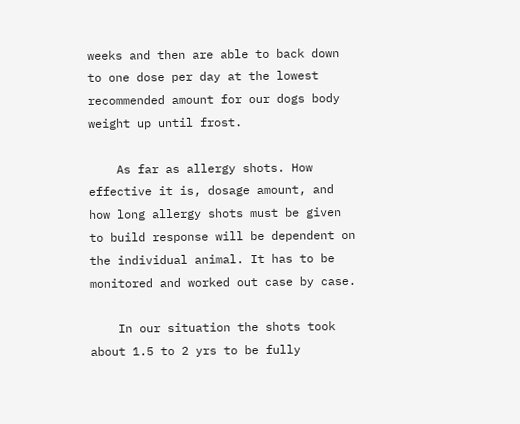weeks and then are able to back down to one dose per day at the lowest recommended amount for our dogs body weight up until frost.

    As far as allergy shots. How effective it is, dosage amount, and how long allergy shots must be given to build response will be dependent on the individual animal. It has to be monitored and worked out case by case.

    In our situation the shots took about 1.5 to 2 yrs to be fully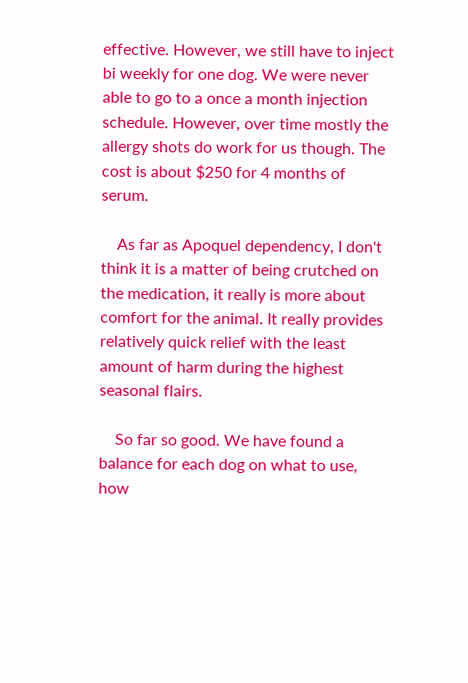effective. However, we still have to inject bi weekly for one dog. We were never able to go to a once a month injection schedule. However, over time mostly the allergy shots do work for us though. The cost is about $250 for 4 months of serum.

    As far as Apoquel dependency, I don't think it is a matter of being crutched on the medication, it really is more about comfort for the animal. It really provides relatively quick relief with the least amount of harm during the highest seasonal flairs.

    So far so good. We have found a balance for each dog on what to use, how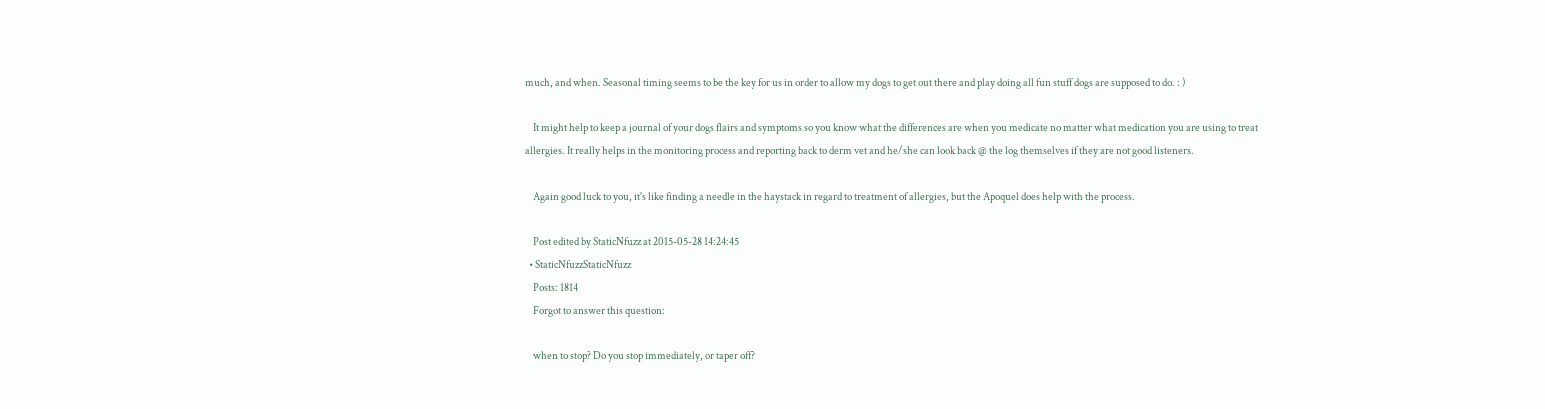much, and when. Seasonal timing seems to be the key for us in order to allow my dogs to get out there and play doing all fun stuff dogs are supposed to do. : )

    It might help to keep a journal of your dogs flairs and symptoms so you know what the differences are when you medicate no matter what medication you are using to treat allergies. It really helps in the monitoring process and reporting back to derm vet and he/she can look back @ the log themselves if they are not good listeners.

    Again good luck to you, it's like finding a needle in the haystack in regard to treatment of allergies, but the Apoquel does help with the process.

    Post edited by StaticNfuzz at 2015-05-28 14:24:45
  • StaticNfuzzStaticNfuzz
    Posts: 1814
    Forgot to answer this question:

    when to stop? Do you stop immediately, or taper off?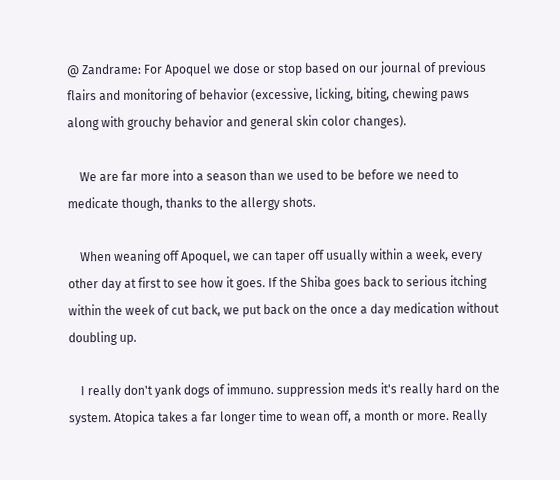@ Zandrame: For Apoquel we dose or stop based on our journal of previous flairs and monitoring of behavior (excessive, licking, biting, chewing paws along with grouchy behavior and general skin color changes).

    We are far more into a season than we used to be before we need to medicate though, thanks to the allergy shots.

    When weaning off Apoquel, we can taper off usually within a week, every other day at first to see how it goes. If the Shiba goes back to serious itching within the week of cut back, we put back on the once a day medication without doubling up.

    I really don't yank dogs of immuno. suppression meds it's really hard on the system. Atopica takes a far longer time to wean off, a month or more. Really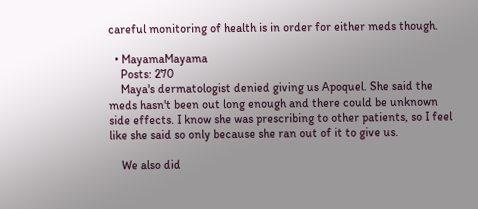careful monitoring of health is in order for either meds though.

  • MayamaMayama
    Posts: 270
    Maya's dermatologist denied giving us Apoquel. She said the meds hasn't been out long enough and there could be unknown side effects. I know she was prescribing to other patients, so I feel like she said so only because she ran out of it to give us.

    We also did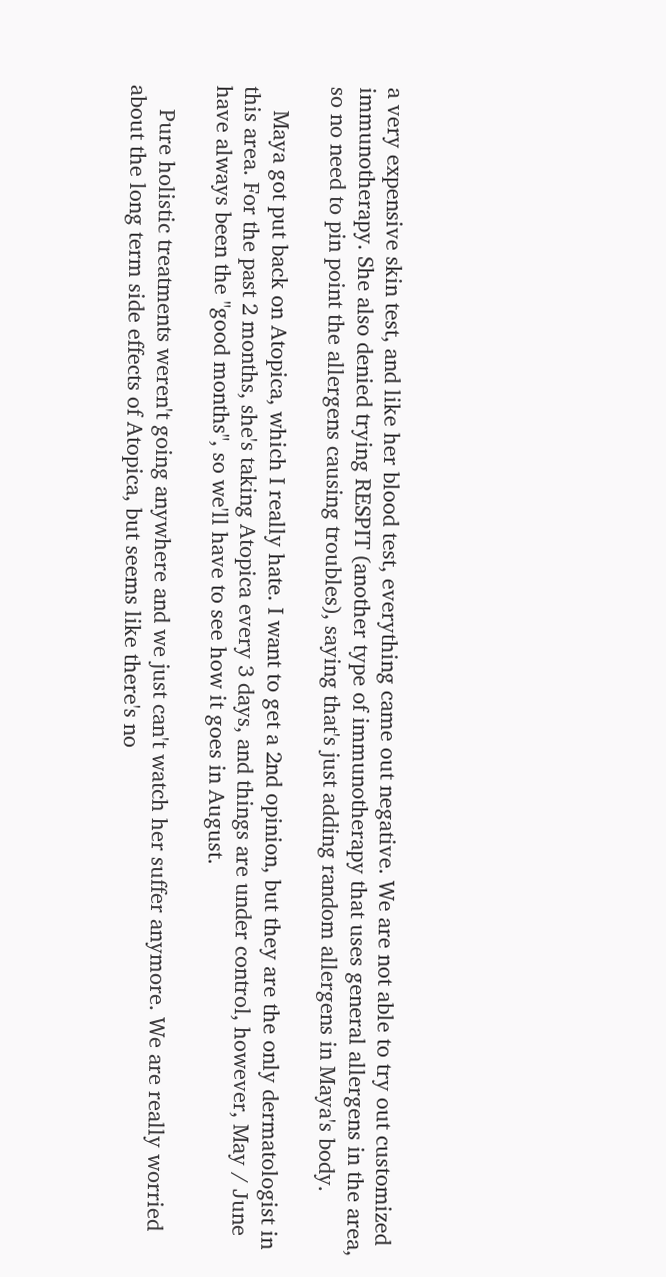a very expensive skin test, and like her blood test, everything came out negative. We are not able to try out customized immunotherapy. She also denied trying RESPIT (another type of immunotherapy that uses general allergens in the area, so no need to pin point the allergens causing troubles), saying that's just adding random allergens in Maya's body.

    Maya got put back on Atopica, which I really hate. I want to get a 2nd opinion, but they are the only dermatologist in this area. For the past 2 months, she's taking Atopica every 3 days, and things are under control, however, May / June have always been the "good months", so we'll have to see how it goes in August.

    Pure holistic treatments weren't going anywhere and we just can't watch her suffer anymore. We are really worried about the long term side effects of Atopica, but seems like there's no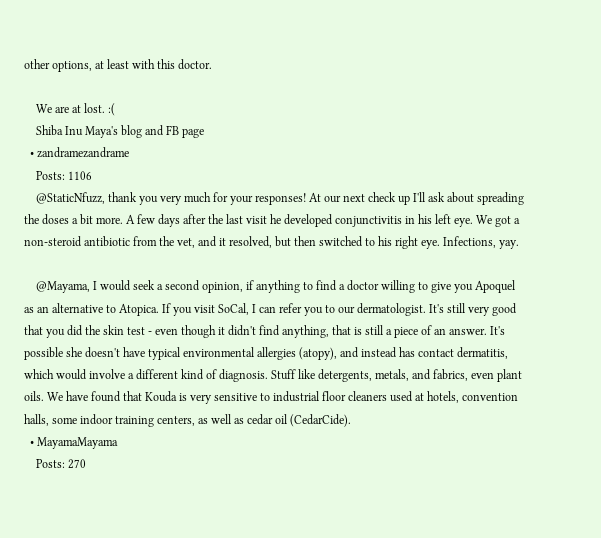other options, at least with this doctor.

    We are at lost. :(
    Shiba Inu Maya's blog and FB page
  • zandramezandrame
    Posts: 1106
    @StaticNfuzz, thank you very much for your responses! At our next check up I'll ask about spreading the doses a bit more. A few days after the last visit he developed conjunctivitis in his left eye. We got a non-steroid antibiotic from the vet, and it resolved, but then switched to his right eye. Infections, yay.

    @Mayama, I would seek a second opinion, if anything to find a doctor willing to give you Apoquel as an alternative to Atopica. If you visit SoCal, I can refer you to our dermatologist. It's still very good that you did the skin test - even though it didn't find anything, that is still a piece of an answer. It's possible she doesn't have typical environmental allergies (atopy), and instead has contact dermatitis, which would involve a different kind of diagnosis. Stuff like detergents, metals, and fabrics, even plant oils. We have found that Kouda is very sensitive to industrial floor cleaners used at hotels, convention halls, some indoor training centers, as well as cedar oil (CedarCide).
  • MayamaMayama
    Posts: 270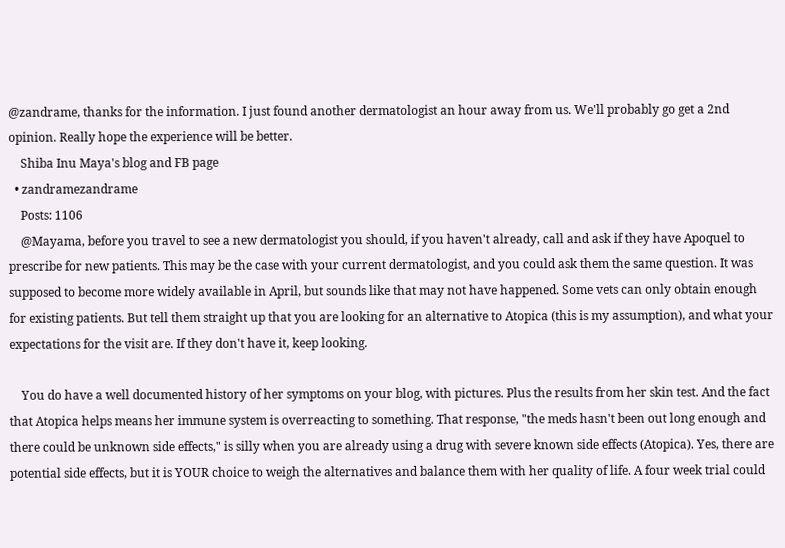@zandrame, thanks for the information. I just found another dermatologist an hour away from us. We'll probably go get a 2nd opinion. Really hope the experience will be better.
    Shiba Inu Maya's blog and FB page
  • zandramezandrame
    Posts: 1106
    @Mayama, before you travel to see a new dermatologist you should, if you haven't already, call and ask if they have Apoquel to prescribe for new patients. This may be the case with your current dermatologist, and you could ask them the same question. It was supposed to become more widely available in April, but sounds like that may not have happened. Some vets can only obtain enough for existing patients. But tell them straight up that you are looking for an alternative to Atopica (this is my assumption), and what your expectations for the visit are. If they don't have it, keep looking.

    You do have a well documented history of her symptoms on your blog, with pictures. Plus the results from her skin test. And the fact that Atopica helps means her immune system is overreacting to something. That response, "the meds hasn't been out long enough and there could be unknown side effects," is silly when you are already using a drug with severe known side effects (Atopica). Yes, there are potential side effects, but it is YOUR choice to weigh the alternatives and balance them with her quality of life. A four week trial could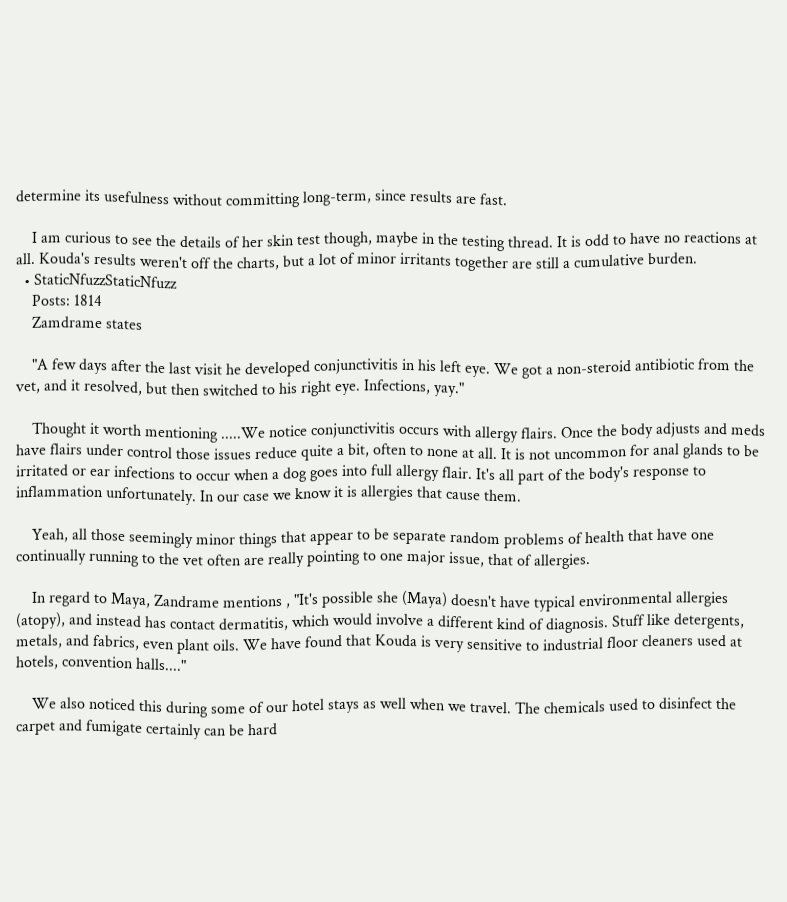determine its usefulness without committing long-term, since results are fast.

    I am curious to see the details of her skin test though, maybe in the testing thread. It is odd to have no reactions at all. Kouda's results weren't off the charts, but a lot of minor irritants together are still a cumulative burden.
  • StaticNfuzzStaticNfuzz
    Posts: 1814
    Zamdrame states

    "A few days after the last visit he developed conjunctivitis in his left eye. We got a non-steroid antibiotic from the vet, and it resolved, but then switched to his right eye. Infections, yay."

    Thought it worth mentioning .....We notice conjunctivitis occurs with allergy flairs. Once the body adjusts and meds have flairs under control those issues reduce quite a bit, often to none at all. It is not uncommon for anal glands to be irritated or ear infections to occur when a dog goes into full allergy flair. It's all part of the body's response to inflammation unfortunately. In our case we know it is allergies that cause them.

    Yeah, all those seemingly minor things that appear to be separate random problems of health that have one continually running to the vet often are really pointing to one major issue, that of allergies.

    In regard to Maya, Zandrame mentions , "It's possible she (Maya) doesn't have typical environmental allergies (atopy), and instead has contact dermatitis, which would involve a different kind of diagnosis. Stuff like detergents, metals, and fabrics, even plant oils. We have found that Kouda is very sensitive to industrial floor cleaners used at hotels, convention halls...."

    We also noticed this during some of our hotel stays as well when we travel. The chemicals used to disinfect the carpet and fumigate certainly can be hard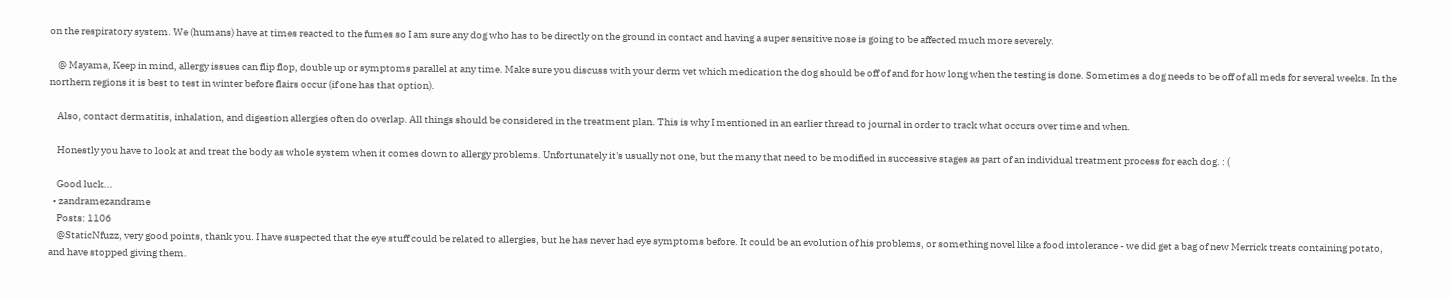on the respiratory system. We (humans) have at times reacted to the fumes so I am sure any dog who has to be directly on the ground in contact and having a super sensitive nose is going to be affected much more severely.

    @ Mayama, Keep in mind, allergy issues can flip flop, double up or symptoms parallel at any time. Make sure you discuss with your derm vet which medication the dog should be off of and for how long when the testing is done. Sometimes a dog needs to be off of all meds for several weeks. In the northern regions it is best to test in winter before flairs occur (if one has that option).

    Also, contact dermatitis, inhalation, and digestion allergies often do overlap. All things should be considered in the treatment plan. This is why I mentioned in an earlier thread to journal in order to track what occurs over time and when.

    Honestly you have to look at and treat the body as whole system when it comes down to allergy problems. Unfortunately it's usually not one, but the many that need to be modified in successive stages as part of an individual treatment process for each dog. : (

    Good luck...
  • zandramezandrame
    Posts: 1106
    @StaticNfuzz, very good points, thank you. I have suspected that the eye stuff could be related to allergies, but he has never had eye symptoms before. It could be an evolution of his problems, or something novel like a food intolerance - we did get a bag of new Merrick treats containing potato, and have stopped giving them.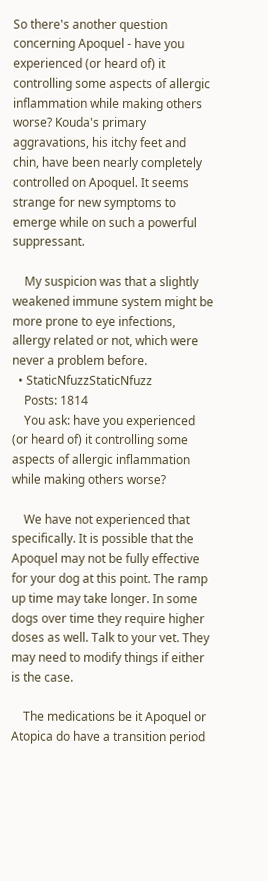So there's another question concerning Apoquel - have you experienced (or heard of) it controlling some aspects of allergic inflammation while making others worse? Kouda's primary aggravations, his itchy feet and chin, have been nearly completely controlled on Apoquel. It seems strange for new symptoms to emerge while on such a powerful suppressant.

    My suspicion was that a slightly weakened immune system might be more prone to eye infections, allergy related or not, which were never a problem before.
  • StaticNfuzzStaticNfuzz
    Posts: 1814
    You ask: have you experienced (or heard of) it controlling some aspects of allergic inflammation while making others worse?

    We have not experienced that specifically. It is possible that the Apoquel may not be fully effective for your dog at this point. The ramp up time may take longer. In some dogs over time they require higher doses as well. Talk to your vet. They may need to modify things if either is the case.

    The medications be it Apoquel or Atopica do have a transition period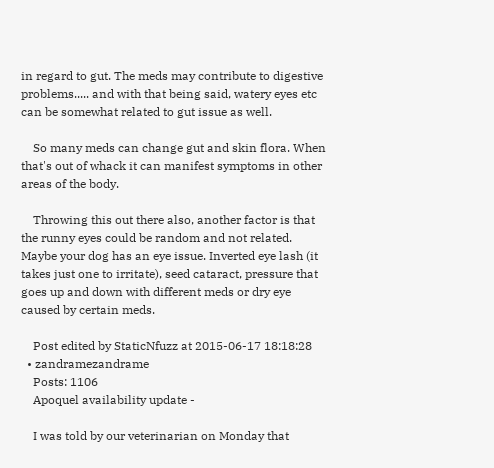in regard to gut. The meds may contribute to digestive problems..... and with that being said, watery eyes etc can be somewhat related to gut issue as well.

    So many meds can change gut and skin flora. When that's out of whack it can manifest symptoms in other areas of the body.

    Throwing this out there also, another factor is that the runny eyes could be random and not related. Maybe your dog has an eye issue. Inverted eye lash (it takes just one to irritate), seed cataract, pressure that goes up and down with different meds or dry eye caused by certain meds.

    Post edited by StaticNfuzz at 2015-06-17 18:18:28
  • zandramezandrame
    Posts: 1106
    Apoquel availability update -

    I was told by our veterinarian on Monday that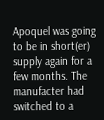Apoquel was going to be in short(er) supply again for a few months. The manufacter had switched to a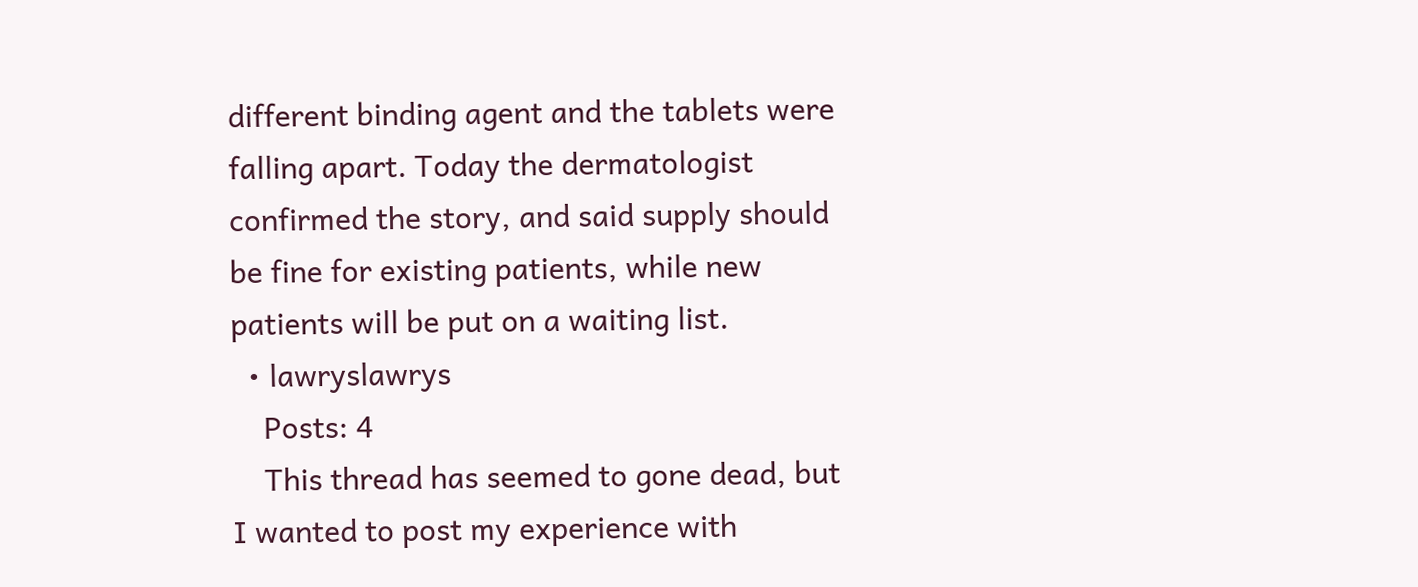different binding agent and the tablets were falling apart. Today the dermatologist confirmed the story, and said supply should be fine for existing patients, while new patients will be put on a waiting list.
  • lawryslawrys
    Posts: 4
    This thread has seemed to gone dead, but I wanted to post my experience with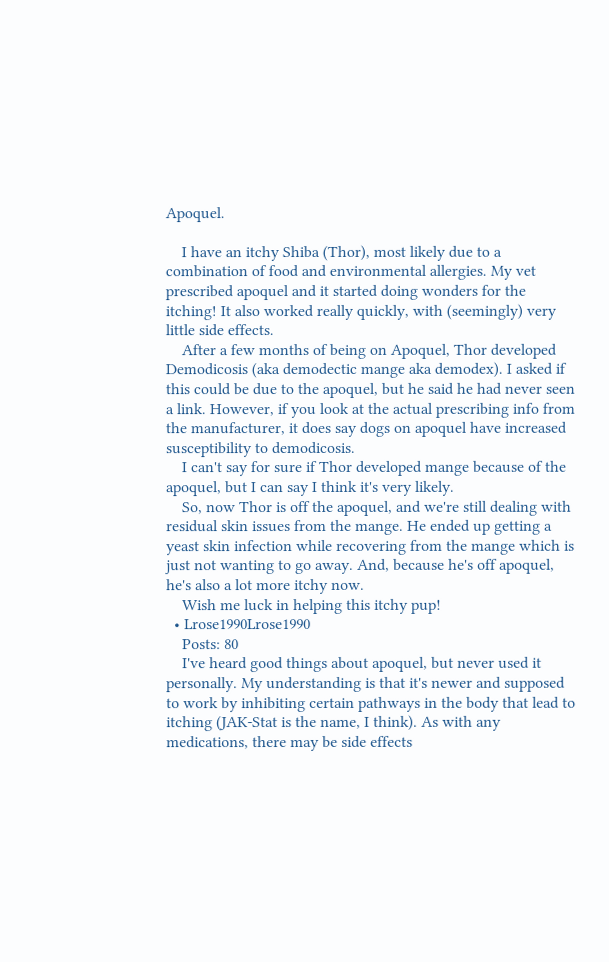Apoquel.

    I have an itchy Shiba (Thor), most likely due to a combination of food and environmental allergies. My vet prescribed apoquel and it started doing wonders for the itching! It also worked really quickly, with (seemingly) very little side effects.
    After a few months of being on Apoquel, Thor developed Demodicosis (aka demodectic mange aka demodex). I asked if this could be due to the apoquel, but he said he had never seen a link. However, if you look at the actual prescribing info from the manufacturer, it does say dogs on apoquel have increased susceptibility to demodicosis.
    I can't say for sure if Thor developed mange because of the apoquel, but I can say I think it's very likely.
    So, now Thor is off the apoquel, and we're still dealing with residual skin issues from the mange. He ended up getting a yeast skin infection while recovering from the mange which is just not wanting to go away. And, because he's off apoquel, he's also a lot more itchy now.
    Wish me luck in helping this itchy pup!
  • Lrose1990Lrose1990
    Posts: 80
    I've heard good things about apoquel, but never used it personally. My understanding is that it's newer and supposed to work by inhibiting certain pathways in the body that lead to itching (JAK-Stat is the name, I think). As with any medications, there may be side effects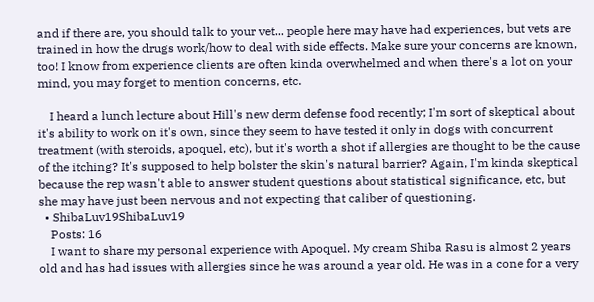and if there are, you should talk to your vet... people here may have had experiences, but vets are trained in how the drugs work/how to deal with side effects. Make sure your concerns are known, too! I know from experience clients are often kinda overwhelmed and when there's a lot on your mind, you may forget to mention concerns, etc.

    I heard a lunch lecture about Hill's new derm defense food recently; I'm sort of skeptical about it's ability to work on it's own, since they seem to have tested it only in dogs with concurrent treatment (with steroids, apoquel, etc), but it's worth a shot if allergies are thought to be the cause of the itching? It's supposed to help bolster the skin's natural barrier? Again, I'm kinda skeptical because the rep wasn't able to answer student questions about statistical significance, etc, but she may have just been nervous and not expecting that caliber of questioning.
  • ShibaLuv19ShibaLuv19
    Posts: 16
    I want to share my personal experience with Apoquel. My cream Shiba Rasu is almost 2 years old and has had issues with allergies since he was around a year old. He was in a cone for a very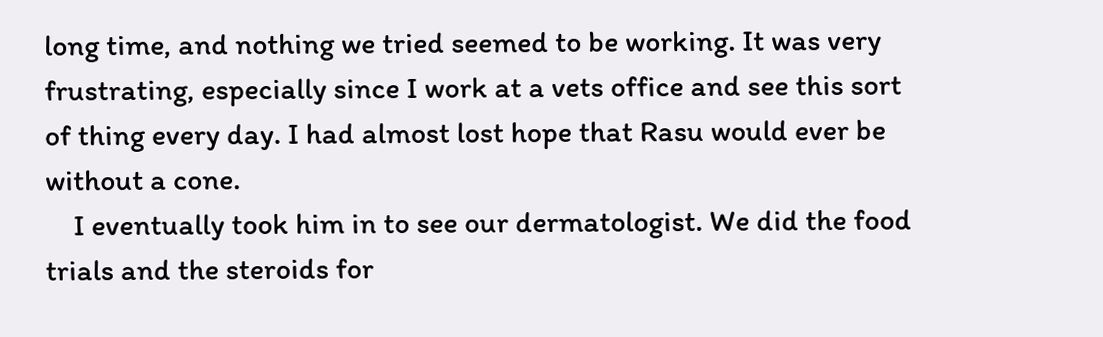long time, and nothing we tried seemed to be working. It was very frustrating, especially since I work at a vets office and see this sort of thing every day. I had almost lost hope that Rasu would ever be without a cone.
    I eventually took him in to see our dermatologist. We did the food trials and the steroids for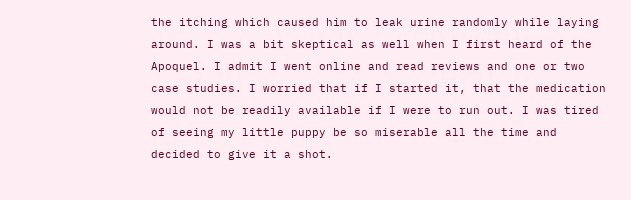the itching which caused him to leak urine randomly while laying around. I was a bit skeptical as well when I first heard of the Apoquel. I admit I went online and read reviews and one or two case studies. I worried that if I started it, that the medication would not be readily available if I were to run out. I was tired of seeing my little puppy be so miserable all the time and decided to give it a shot.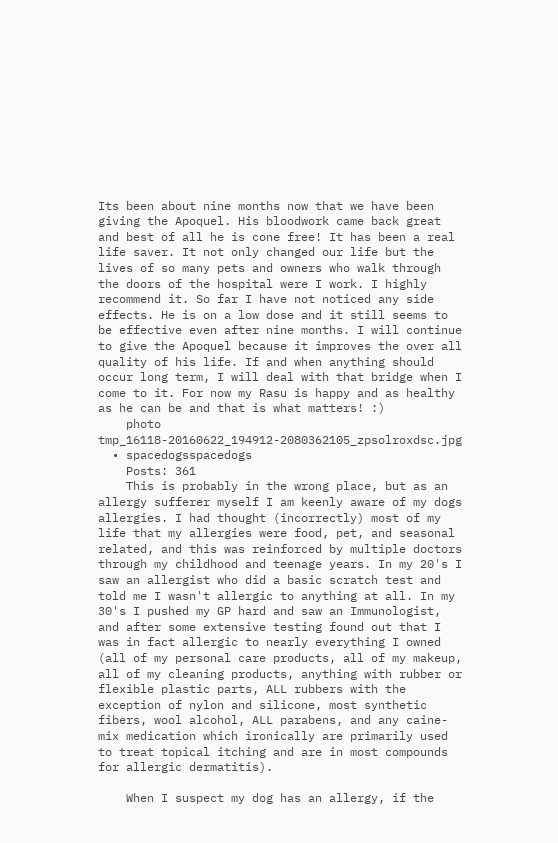Its been about nine months now that we have been giving the Apoquel. His bloodwork came back great and best of all he is cone free! It has been a real life saver. It not only changed our life but the lives of so many pets and owners who walk through the doors of the hospital were I work. I highly recommend it. So far I have not noticed any side effects. He is on a low dose and it still seems to be effective even after nine months. I will continue to give the Apoquel because it improves the over all quality of his life. If and when anything should occur long term, I will deal with that bridge when I come to it. For now my Rasu is happy and as healthy as he can be and that is what matters! :)
    photo tmp_16118-20160622_194912-2080362105_zpsolroxdsc.jpg
  • spacedogsspacedogs
    Posts: 361
    This is probably in the wrong place, but as an allergy sufferer myself I am keenly aware of my dogs allergies. I had thought (incorrectly) most of my life that my allergies were food, pet, and seasonal related, and this was reinforced by multiple doctors through my childhood and teenage years. In my 20's I saw an allergist who did a basic scratch test and told me I wasn't allergic to anything at all. In my 30's I pushed my GP hard and saw an Immunologist, and after some extensive testing found out that I was in fact allergic to nearly everything I owned (all of my personal care products, all of my makeup, all of my cleaning products, anything with rubber or flexible plastic parts, ALL rubbers with the exception of nylon and silicone, most synthetic fibers, wool alcohol, ALL parabens, and any caine-mix medication which ironically are primarily used to treat topical itching and are in most compounds for allergic dermatitis).

    When I suspect my dog has an allergy, if the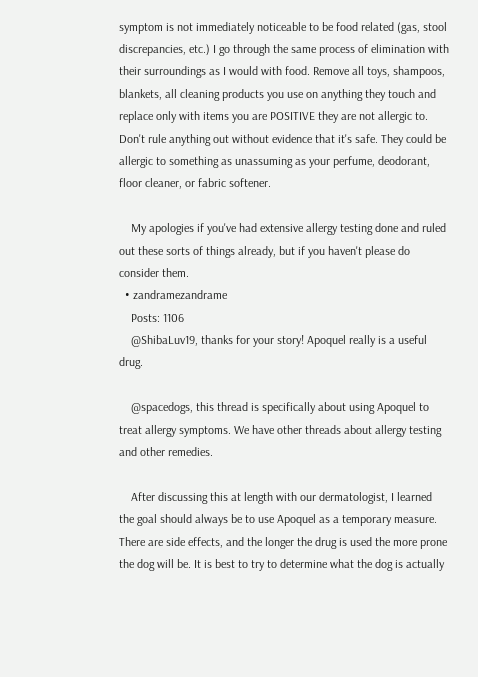symptom is not immediately noticeable to be food related (gas, stool discrepancies, etc.) I go through the same process of elimination with their surroundings as I would with food. Remove all toys, shampoos, blankets, all cleaning products you use on anything they touch and replace only with items you are POSITIVE they are not allergic to. Don't rule anything out without evidence that it's safe. They could be allergic to something as unassuming as your perfume, deodorant, floor cleaner, or fabric softener.

    My apologies if you've had extensive allergy testing done and ruled out these sorts of things already, but if you haven't please do consider them.
  • zandramezandrame
    Posts: 1106
    @ShibaLuv19, thanks for your story! Apoquel really is a useful drug.

    @spacedogs, this thread is specifically about using Apoquel to treat allergy symptoms. We have other threads about allergy testing and other remedies.

    After discussing this at length with our dermatologist, I learned the goal should always be to use Apoquel as a temporary measure. There are side effects, and the longer the drug is used the more prone the dog will be. It is best to try to determine what the dog is actually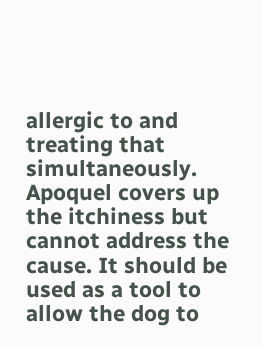allergic to and treating that simultaneously. Apoquel covers up the itchiness but cannot address the cause. It should be used as a tool to allow the dog to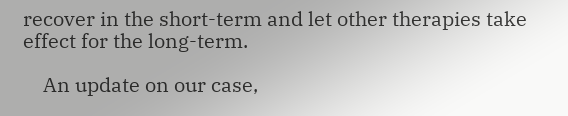recover in the short-term and let other therapies take effect for the long-term.

    An update on our case,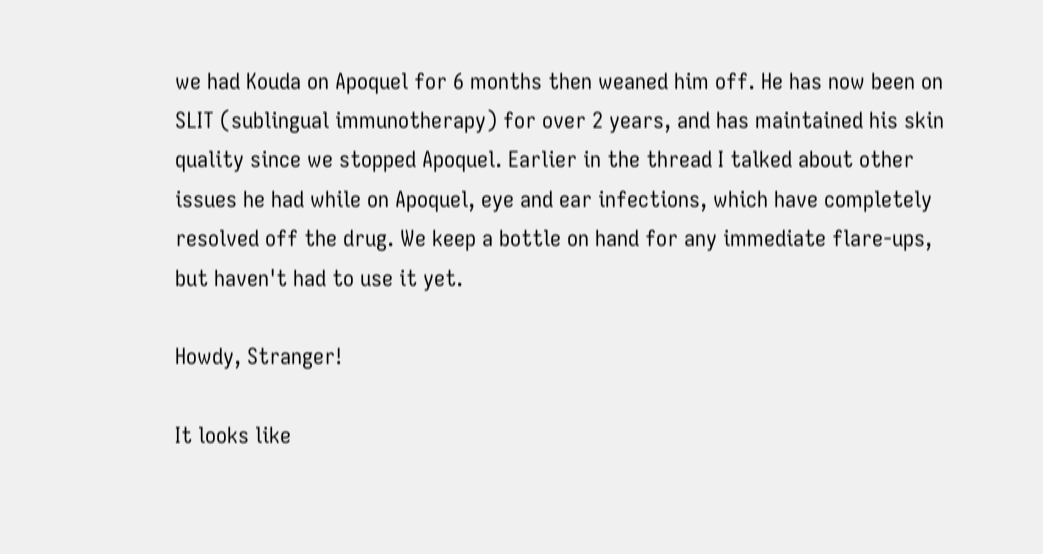we had Kouda on Apoquel for 6 months then weaned him off. He has now been on SLIT (sublingual immunotherapy) for over 2 years, and has maintained his skin quality since we stopped Apoquel. Earlier in the thread I talked about other issues he had while on Apoquel, eye and ear infections, which have completely resolved off the drug. We keep a bottle on hand for any immediate flare-ups, but haven't had to use it yet.

Howdy, Stranger!

It looks like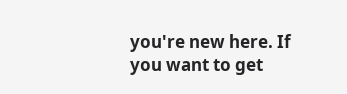you're new here. If you want to get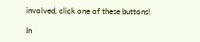involved, click one of these buttons!

In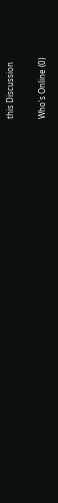this Discussion

Who's Online (0)